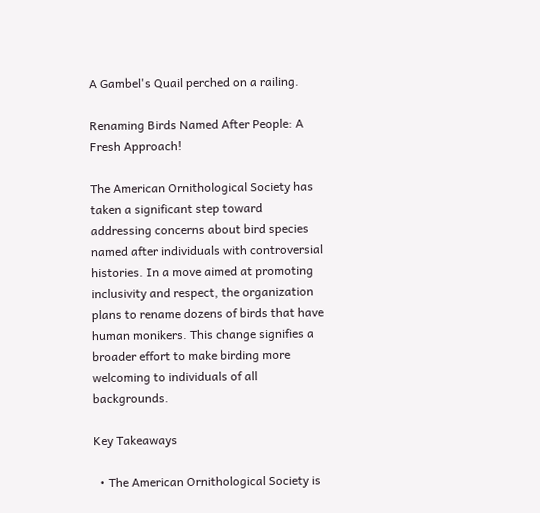A Gambel's Quail perched on a railing.

Renaming Birds Named After People: A Fresh Approach!

The American Ornithological Society has taken a significant step toward addressing concerns about bird species named after individuals with controversial histories. In a move aimed at promoting inclusivity and respect, the organization plans to rename dozens of birds that have human monikers. This change signifies a broader effort to make birding more welcoming to individuals of all backgrounds.

Key Takeaways

  • The American Ornithological Society is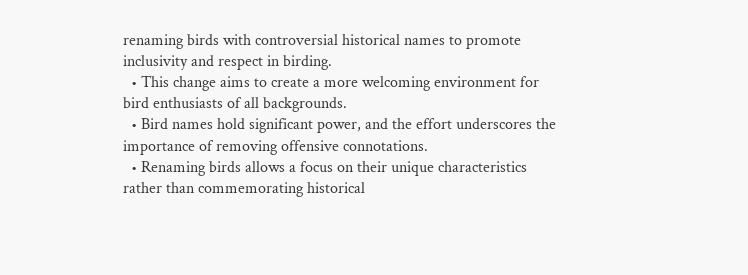renaming birds with controversial historical names to promote inclusivity and respect in birding.
  • This change aims to create a more welcoming environment for bird enthusiasts of all backgrounds.
  • Bird names hold significant power, and the effort underscores the importance of removing offensive connotations.
  • Renaming birds allows a focus on their unique characteristics rather than commemorating historical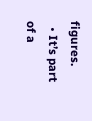figures.
  • It’s part of a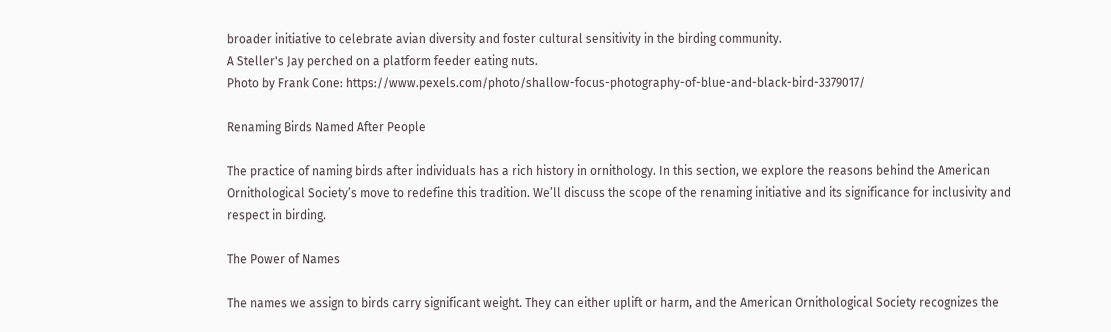broader initiative to celebrate avian diversity and foster cultural sensitivity in the birding community.
A Steller's Jay perched on a platform feeder eating nuts.
Photo by Frank Cone: https://www.pexels.com/photo/shallow-focus-photography-of-blue-and-black-bird-3379017/

Renaming Birds Named After People

The practice of naming birds after individuals has a rich history in ornithology. In this section, we explore the reasons behind the American Ornithological Society’s move to redefine this tradition. We’ll discuss the scope of the renaming initiative and its significance for inclusivity and respect in birding.

The Power of Names

The names we assign to birds carry significant weight. They can either uplift or harm, and the American Ornithological Society recognizes the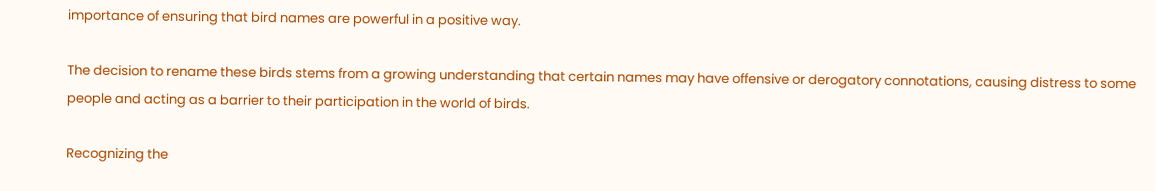importance of ensuring that bird names are powerful in a positive way.

The decision to rename these birds stems from a growing understanding that certain names may have offensive or derogatory connotations, causing distress to some people and acting as a barrier to their participation in the world of birds.

Recognizing the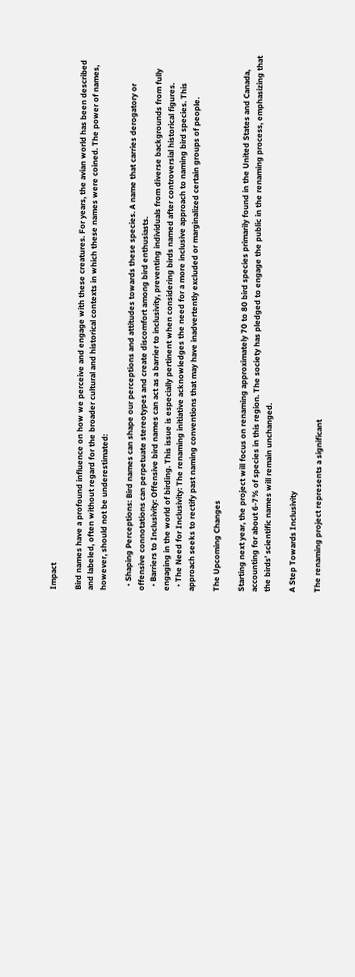Impact

Bird names have a profound influence on how we perceive and engage with these creatures. For years, the avian world has been described and labeled, often without regard for the broader cultural and historical contexts in which these names were coined. The power of names, however, should not be underestimated:

  • Shaping Perceptions: Bird names can shape our perceptions and attitudes towards these species. A name that carries derogatory or offensive connotations can perpetuate stereotypes and create discomfort among bird enthusiasts.
  • Barriers to Inclusivity: Offensive bird names can act as a barrier to inclusivity, preventing individuals from diverse backgrounds from fully engaging in the world of birding. This issue is especially pertinent when considering birds named after controversial historical figures.
  • The Need for Inclusivity: The renaming initiative acknowledges the need for a more inclusive approach to naming bird species. This approach seeks to rectify past naming conventions that may have inadvertently excluded or marginalized certain groups of people.

The Upcoming Changes

Starting next year, the project will focus on renaming approximately 70 to 80 bird species primarily found in the United States and Canada, accounting for about 6-7% of species in this region. The society has pledged to engage the public in the renaming process, emphasizing that the birds’ scientific names will remain unchanged.

A Step Towards Inclusivity

The renaming project represents a significant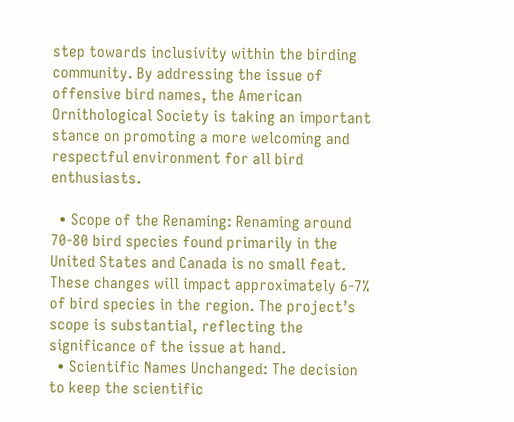step towards inclusivity within the birding community. By addressing the issue of offensive bird names, the American Ornithological Society is taking an important stance on promoting a more welcoming and respectful environment for all bird enthusiasts.

  • Scope of the Renaming: Renaming around 70-80 bird species found primarily in the United States and Canada is no small feat. These changes will impact approximately 6-7% of bird species in the region. The project’s scope is substantial, reflecting the significance of the issue at hand.
  • Scientific Names Unchanged: The decision to keep the scientific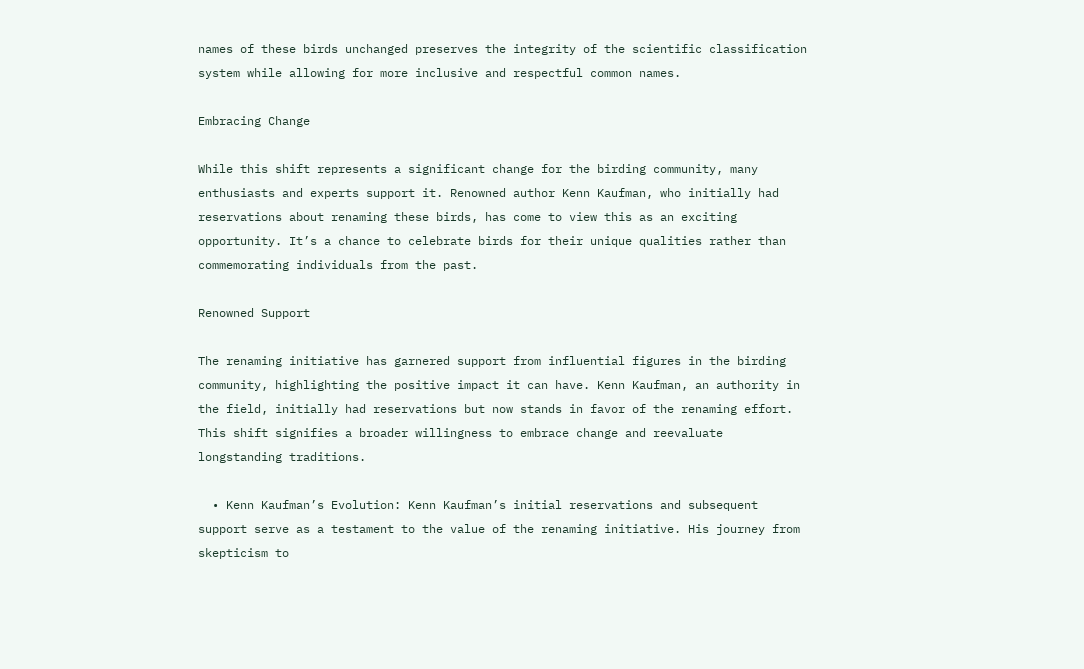names of these birds unchanged preserves the integrity of the scientific classification system while allowing for more inclusive and respectful common names.

Embracing Change

While this shift represents a significant change for the birding community, many enthusiasts and experts support it. Renowned author Kenn Kaufman, who initially had reservations about renaming these birds, has come to view this as an exciting opportunity. It’s a chance to celebrate birds for their unique qualities rather than commemorating individuals from the past.

Renowned Support

The renaming initiative has garnered support from influential figures in the birding community, highlighting the positive impact it can have. Kenn Kaufman, an authority in the field, initially had reservations but now stands in favor of the renaming effort. This shift signifies a broader willingness to embrace change and reevaluate longstanding traditions.

  • Kenn Kaufman’s Evolution: Kenn Kaufman’s initial reservations and subsequent support serve as a testament to the value of the renaming initiative. His journey from skepticism to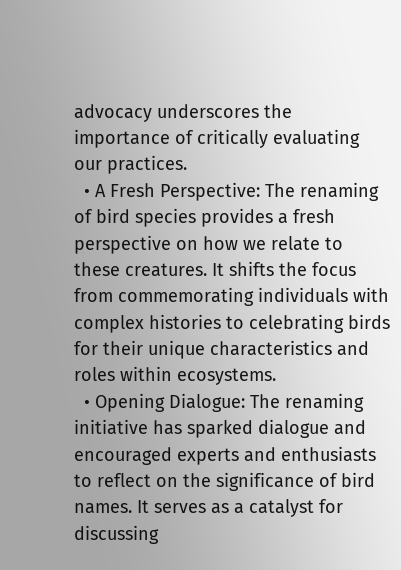advocacy underscores the importance of critically evaluating our practices.
  • A Fresh Perspective: The renaming of bird species provides a fresh perspective on how we relate to these creatures. It shifts the focus from commemorating individuals with complex histories to celebrating birds for their unique characteristics and roles within ecosystems.
  • Opening Dialogue: The renaming initiative has sparked dialogue and encouraged experts and enthusiasts to reflect on the significance of bird names. It serves as a catalyst for discussing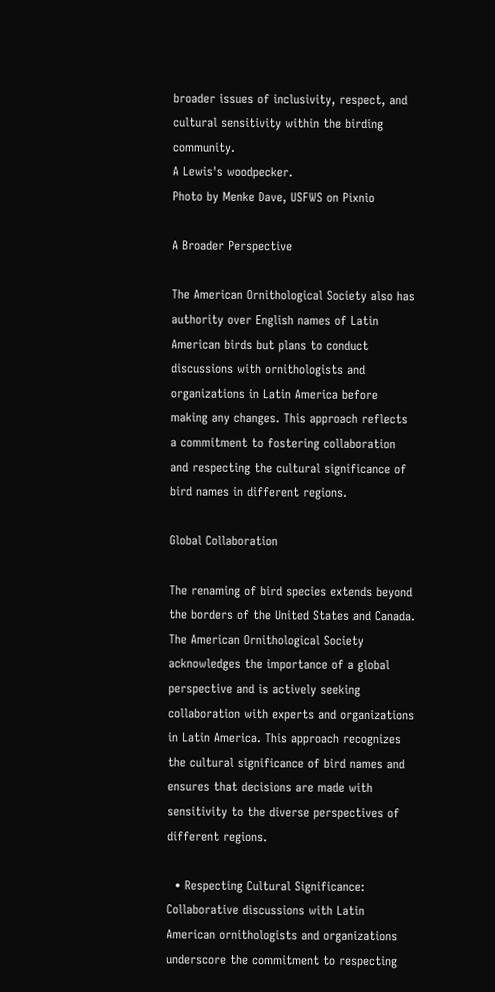broader issues of inclusivity, respect, and cultural sensitivity within the birding community.
A Lewis's woodpecker.
Photo by Menke Dave, USFWS on Pixnio

A Broader Perspective

The American Ornithological Society also has authority over English names of Latin American birds but plans to conduct discussions with ornithologists and organizations in Latin America before making any changes. This approach reflects a commitment to fostering collaboration and respecting the cultural significance of bird names in different regions.

Global Collaboration

The renaming of bird species extends beyond the borders of the United States and Canada. The American Ornithological Society acknowledges the importance of a global perspective and is actively seeking collaboration with experts and organizations in Latin America. This approach recognizes the cultural significance of bird names and ensures that decisions are made with sensitivity to the diverse perspectives of different regions.

  • Respecting Cultural Significance: Collaborative discussions with Latin American ornithologists and organizations underscore the commitment to respecting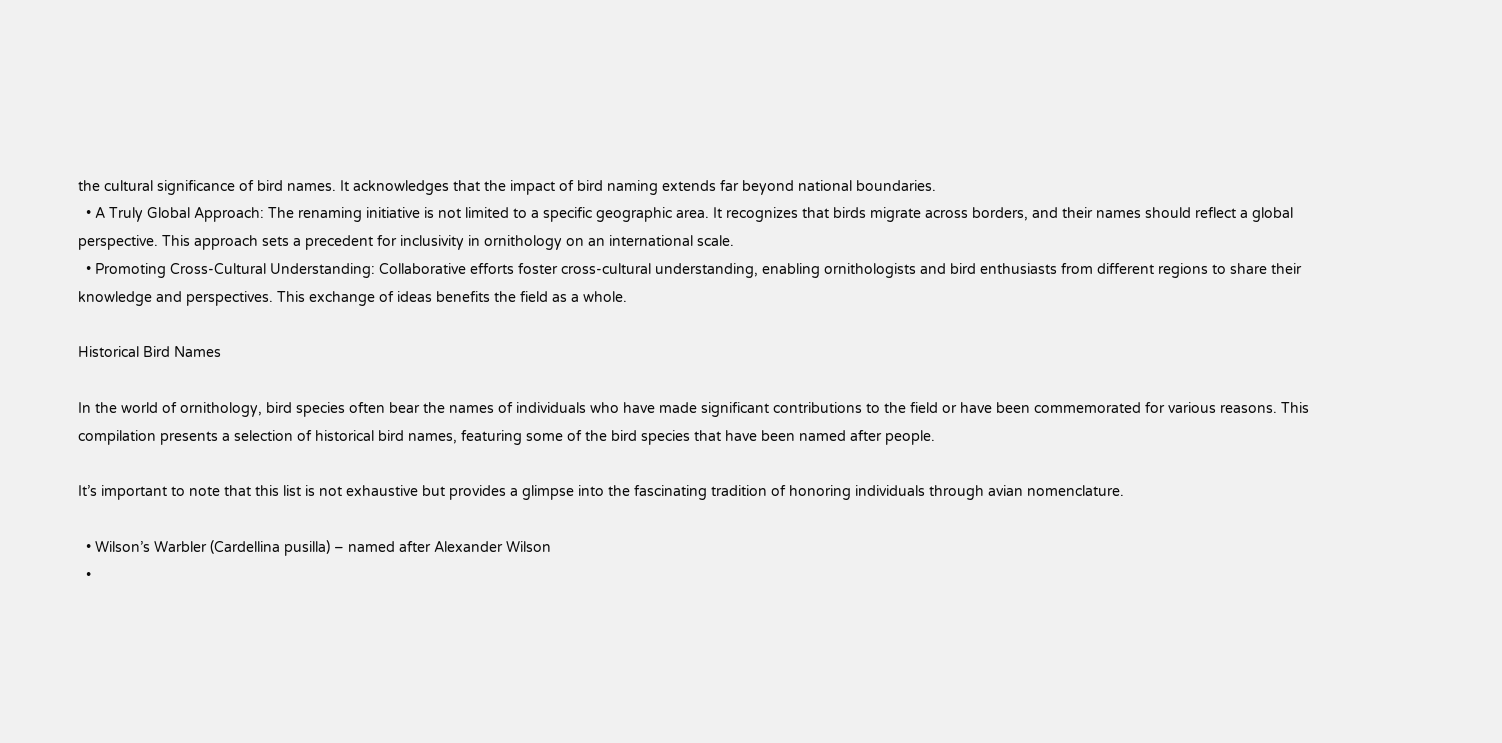the cultural significance of bird names. It acknowledges that the impact of bird naming extends far beyond national boundaries.
  • A Truly Global Approach: The renaming initiative is not limited to a specific geographic area. It recognizes that birds migrate across borders, and their names should reflect a global perspective. This approach sets a precedent for inclusivity in ornithology on an international scale.
  • Promoting Cross-Cultural Understanding: Collaborative efforts foster cross-cultural understanding, enabling ornithologists and bird enthusiasts from different regions to share their knowledge and perspectives. This exchange of ideas benefits the field as a whole.

Historical Bird Names

In the world of ornithology, bird species often bear the names of individuals who have made significant contributions to the field or have been commemorated for various reasons. This compilation presents a selection of historical bird names, featuring some of the bird species that have been named after people.

It’s important to note that this list is not exhaustive but provides a glimpse into the fascinating tradition of honoring individuals through avian nomenclature.

  • Wilson’s Warbler (Cardellina pusilla) – named after Alexander Wilson
  •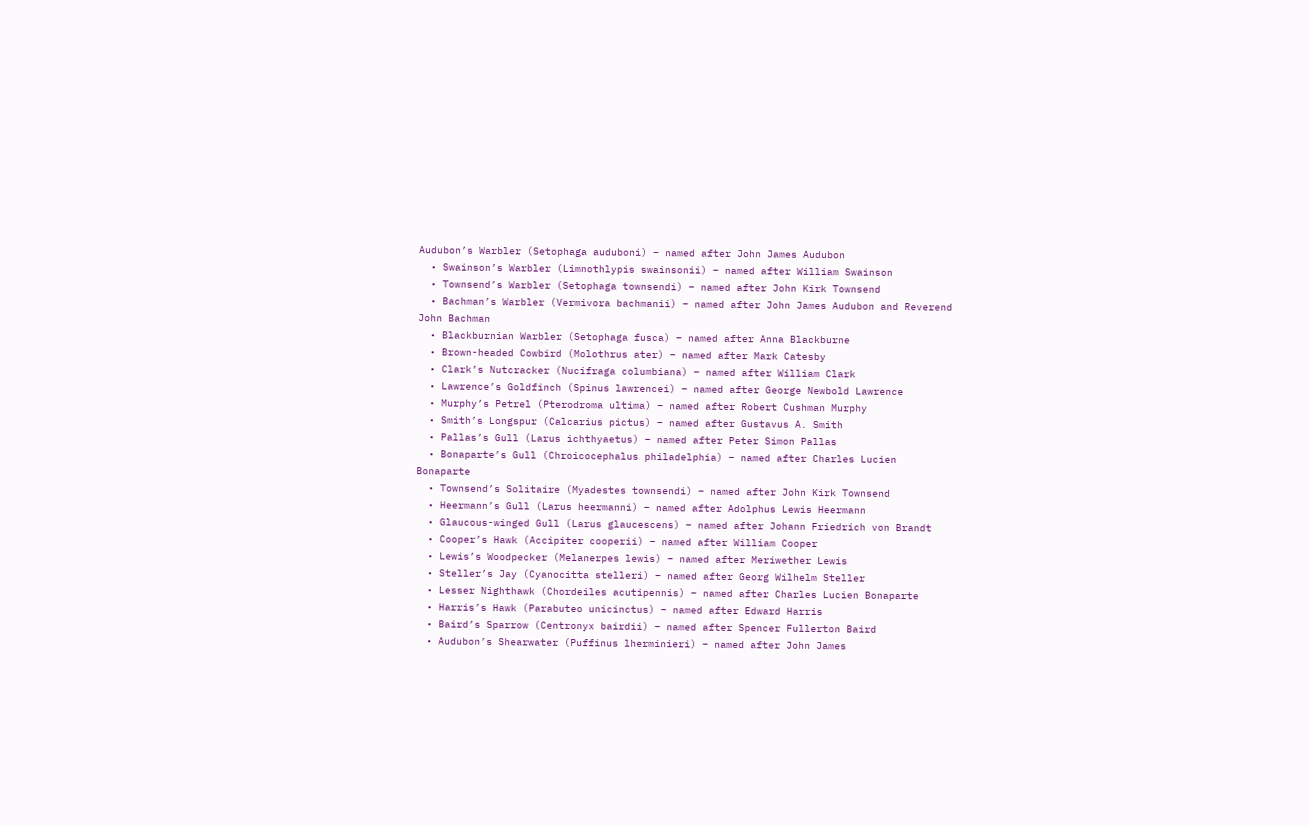Audubon’s Warbler (Setophaga auduboni) – named after John James Audubon
  • Swainson’s Warbler (Limnothlypis swainsonii) – named after William Swainson
  • Townsend’s Warbler (Setophaga townsendi) – named after John Kirk Townsend
  • Bachman’s Warbler (Vermivora bachmanii) – named after John James Audubon and Reverend John Bachman
  • Blackburnian Warbler (Setophaga fusca) – named after Anna Blackburne
  • Brown-headed Cowbird (Molothrus ater) – named after Mark Catesby
  • Clark’s Nutcracker (Nucifraga columbiana) – named after William Clark
  • Lawrence’s Goldfinch (Spinus lawrencei) – named after George Newbold Lawrence
  • Murphy’s Petrel (Pterodroma ultima) – named after Robert Cushman Murphy
  • Smith’s Longspur (Calcarius pictus) – named after Gustavus A. Smith
  • Pallas’s Gull (Larus ichthyaetus) – named after Peter Simon Pallas
  • Bonaparte’s Gull (Chroicocephalus philadelphia) – named after Charles Lucien Bonaparte
  • Townsend’s Solitaire (Myadestes townsendi) – named after John Kirk Townsend
  • Heermann’s Gull (Larus heermanni) – named after Adolphus Lewis Heermann
  • Glaucous-winged Gull (Larus glaucescens) – named after Johann Friedrich von Brandt
  • Cooper’s Hawk (Accipiter cooperii) – named after William Cooper
  • Lewis’s Woodpecker (Melanerpes lewis) – named after Meriwether Lewis
  • Steller’s Jay (Cyanocitta stelleri) – named after Georg Wilhelm Steller
  • Lesser Nighthawk (Chordeiles acutipennis) – named after Charles Lucien Bonaparte
  • Harris’s Hawk (Parabuteo unicinctus) – named after Edward Harris
  • Baird’s Sparrow (Centronyx bairdii) – named after Spencer Fullerton Baird
  • Audubon’s Shearwater (Puffinus lherminieri) – named after John James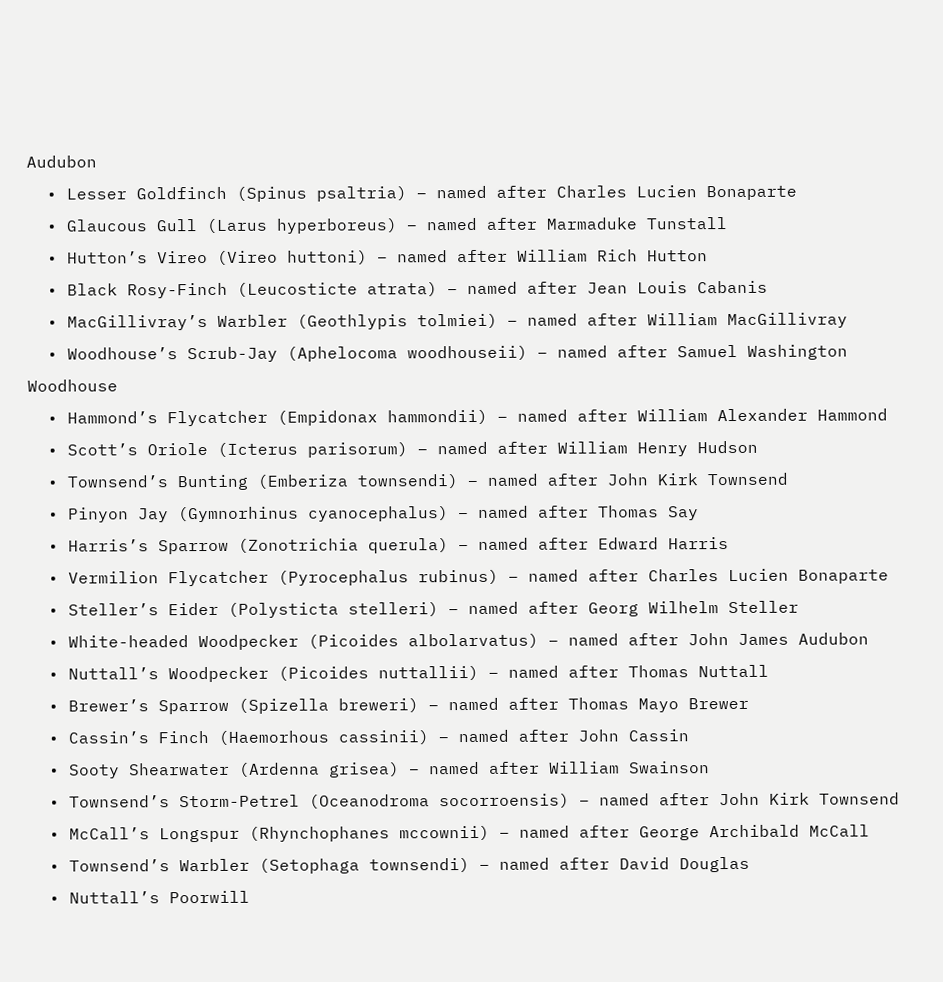Audubon
  • Lesser Goldfinch (Spinus psaltria) – named after Charles Lucien Bonaparte
  • Glaucous Gull (Larus hyperboreus) – named after Marmaduke Tunstall
  • Hutton’s Vireo (Vireo huttoni) – named after William Rich Hutton
  • Black Rosy-Finch (Leucosticte atrata) – named after Jean Louis Cabanis
  • MacGillivray’s Warbler (Geothlypis tolmiei) – named after William MacGillivray
  • Woodhouse’s Scrub-Jay (Aphelocoma woodhouseii) – named after Samuel Washington Woodhouse
  • Hammond’s Flycatcher (Empidonax hammondii) – named after William Alexander Hammond
  • Scott’s Oriole (Icterus parisorum) – named after William Henry Hudson
  • Townsend’s Bunting (Emberiza townsendi) – named after John Kirk Townsend
  • Pinyon Jay (Gymnorhinus cyanocephalus) – named after Thomas Say
  • Harris’s Sparrow (Zonotrichia querula) – named after Edward Harris
  • Vermilion Flycatcher (Pyrocephalus rubinus) – named after Charles Lucien Bonaparte
  • Steller’s Eider (Polysticta stelleri) – named after Georg Wilhelm Steller
  • White-headed Woodpecker (Picoides albolarvatus) – named after John James Audubon
  • Nuttall’s Woodpecker (Picoides nuttallii) – named after Thomas Nuttall
  • Brewer’s Sparrow (Spizella breweri) – named after Thomas Mayo Brewer
  • Cassin’s Finch (Haemorhous cassinii) – named after John Cassin
  • Sooty Shearwater (Ardenna grisea) – named after William Swainson
  • Townsend’s Storm-Petrel (Oceanodroma socorroensis) – named after John Kirk Townsend
  • McCall’s Longspur (Rhynchophanes mccownii) – named after George Archibald McCall
  • Townsend’s Warbler (Setophaga townsendi) – named after David Douglas
  • Nuttall’s Poorwill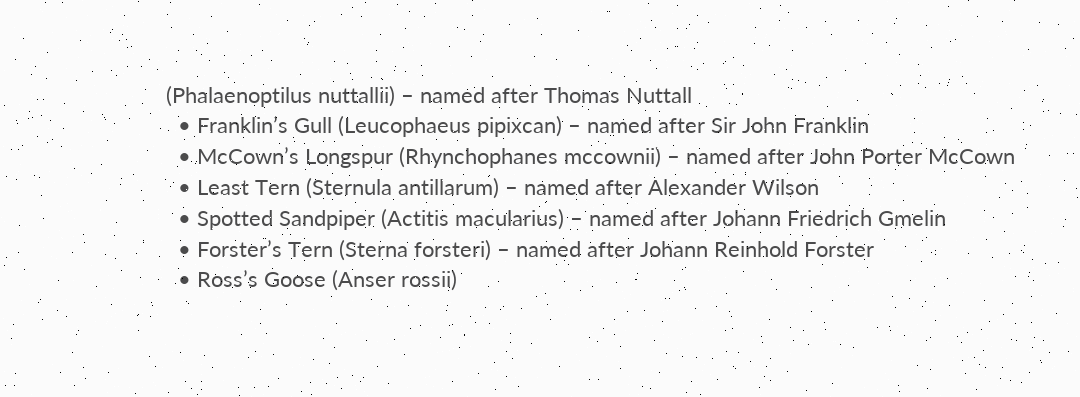(Phalaenoptilus nuttallii) – named after Thomas Nuttall
  • Franklin’s Gull (Leucophaeus pipixcan) – named after Sir John Franklin
  • McCown’s Longspur (Rhynchophanes mccownii) – named after John Porter McCown
  • Least Tern (Sternula antillarum) – named after Alexander Wilson
  • Spotted Sandpiper (Actitis macularius) – named after Johann Friedrich Gmelin
  • Forster’s Tern (Sterna forsteri) – named after Johann Reinhold Forster
  • Ross’s Goose (Anser rossii)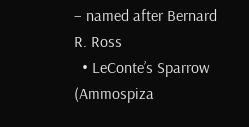– named after Bernard R. Ross
  • LeConte’s Sparrow (Ammospiza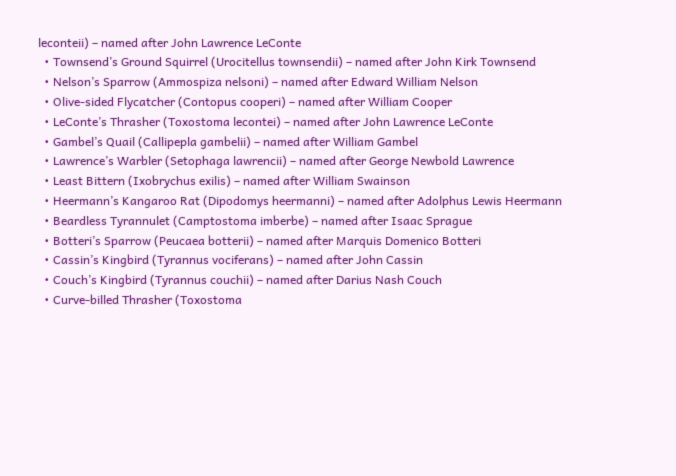leconteii) – named after John Lawrence LeConte
  • Townsend’s Ground Squirrel (Urocitellus townsendii) – named after John Kirk Townsend
  • Nelson’s Sparrow (Ammospiza nelsoni) – named after Edward William Nelson
  • Olive-sided Flycatcher (Contopus cooperi) – named after William Cooper
  • LeConte’s Thrasher (Toxostoma lecontei) – named after John Lawrence LeConte
  • Gambel’s Quail (Callipepla gambelii) – named after William Gambel
  • Lawrence’s Warbler (Setophaga lawrencii) – named after George Newbold Lawrence
  • Least Bittern (Ixobrychus exilis) – named after William Swainson
  • Heermann’s Kangaroo Rat (Dipodomys heermanni) – named after Adolphus Lewis Heermann
  • Beardless Tyrannulet (Camptostoma imberbe) – named after Isaac Sprague
  • Botteri’s Sparrow (Peucaea botterii) – named after Marquis Domenico Botteri
  • Cassin’s Kingbird (Tyrannus vociferans) – named after John Cassin
  • Couch’s Kingbird (Tyrannus couchii) – named after Darius Nash Couch
  • Curve-billed Thrasher (Toxostoma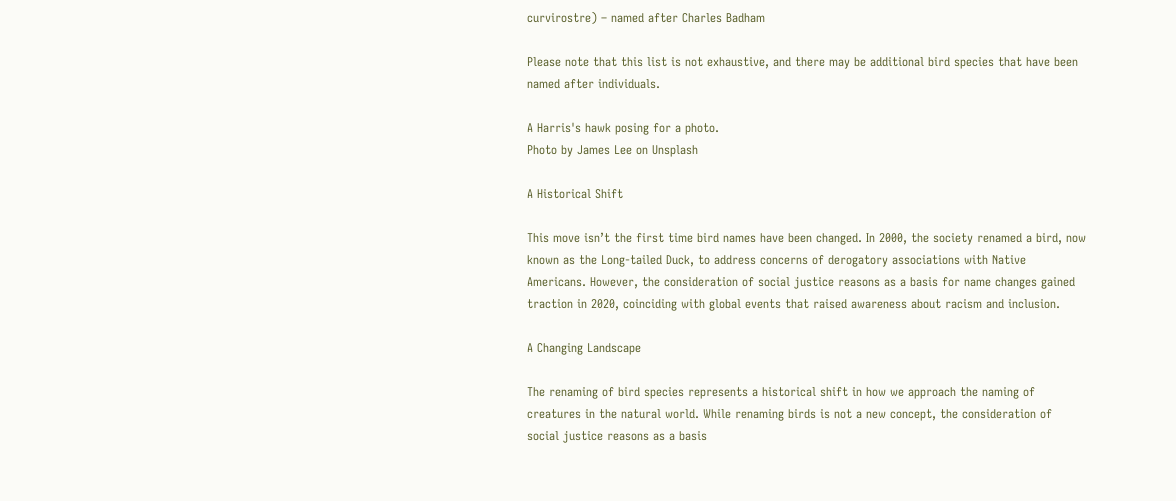curvirostre) – named after Charles Badham

Please note that this list is not exhaustive, and there may be additional bird species that have been named after individuals.

A Harris's hawk posing for a photo.
Photo by James Lee on Unsplash

A Historical Shift

This move isn’t the first time bird names have been changed. In 2000, the society renamed a bird, now known as the Long-tailed Duck, to address concerns of derogatory associations with Native Americans. However, the consideration of social justice reasons as a basis for name changes gained traction in 2020, coinciding with global events that raised awareness about racism and inclusion.

A Changing Landscape

The renaming of bird species represents a historical shift in how we approach the naming of creatures in the natural world. While renaming birds is not a new concept, the consideration of social justice reasons as a basis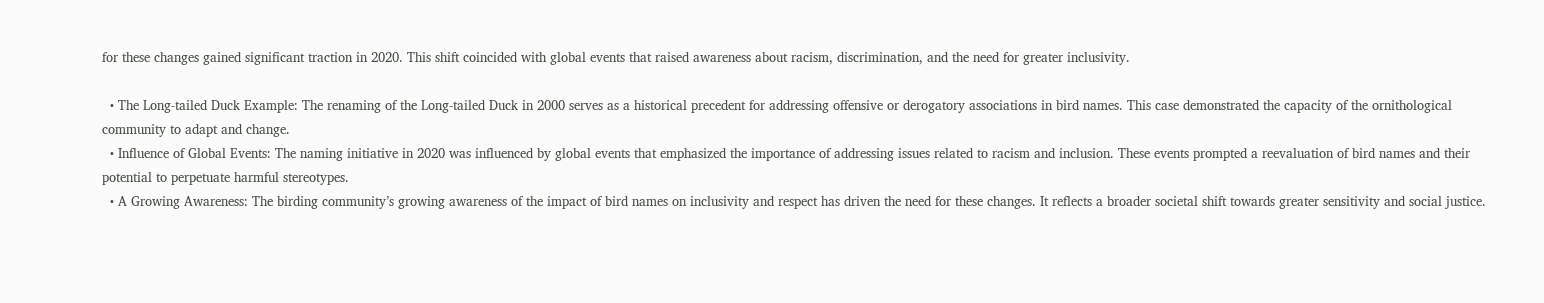for these changes gained significant traction in 2020. This shift coincided with global events that raised awareness about racism, discrimination, and the need for greater inclusivity.

  • The Long-tailed Duck Example: The renaming of the Long-tailed Duck in 2000 serves as a historical precedent for addressing offensive or derogatory associations in bird names. This case demonstrated the capacity of the ornithological community to adapt and change.
  • Influence of Global Events: The naming initiative in 2020 was influenced by global events that emphasized the importance of addressing issues related to racism and inclusion. These events prompted a reevaluation of bird names and their potential to perpetuate harmful stereotypes.
  • A Growing Awareness: The birding community’s growing awareness of the impact of bird names on inclusivity and respect has driven the need for these changes. It reflects a broader societal shift towards greater sensitivity and social justice.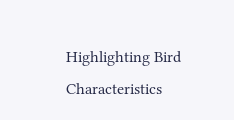Highlighting Bird Characteristics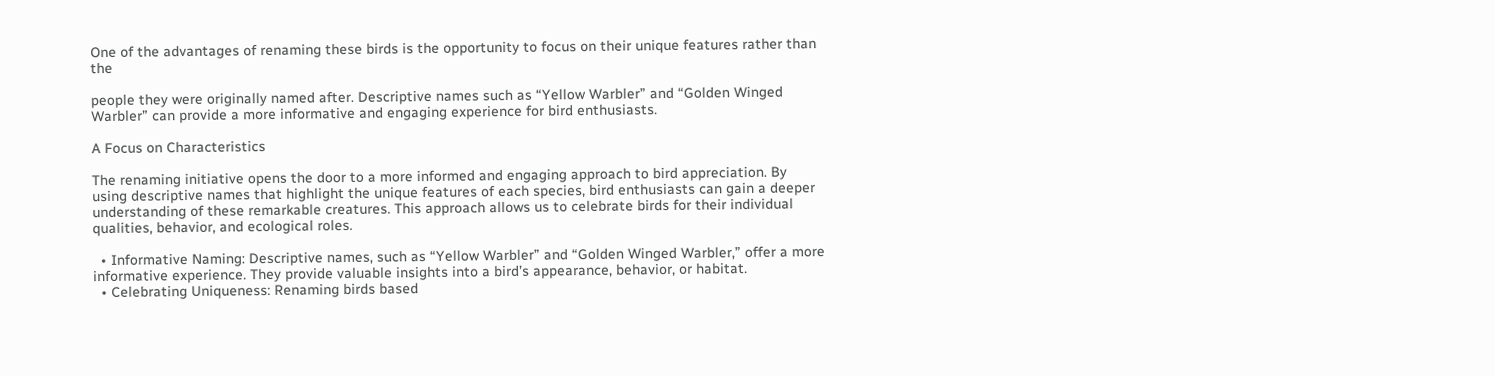One of the advantages of renaming these birds is the opportunity to focus on their unique features rather than the

people they were originally named after. Descriptive names such as “Yellow Warbler” and “Golden Winged Warbler” can provide a more informative and engaging experience for bird enthusiasts.

A Focus on Characteristics

The renaming initiative opens the door to a more informed and engaging approach to bird appreciation. By using descriptive names that highlight the unique features of each species, bird enthusiasts can gain a deeper understanding of these remarkable creatures. This approach allows us to celebrate birds for their individual qualities, behavior, and ecological roles.

  • Informative Naming: Descriptive names, such as “Yellow Warbler” and “Golden Winged Warbler,” offer a more informative experience. They provide valuable insights into a bird’s appearance, behavior, or habitat.
  • Celebrating Uniqueness: Renaming birds based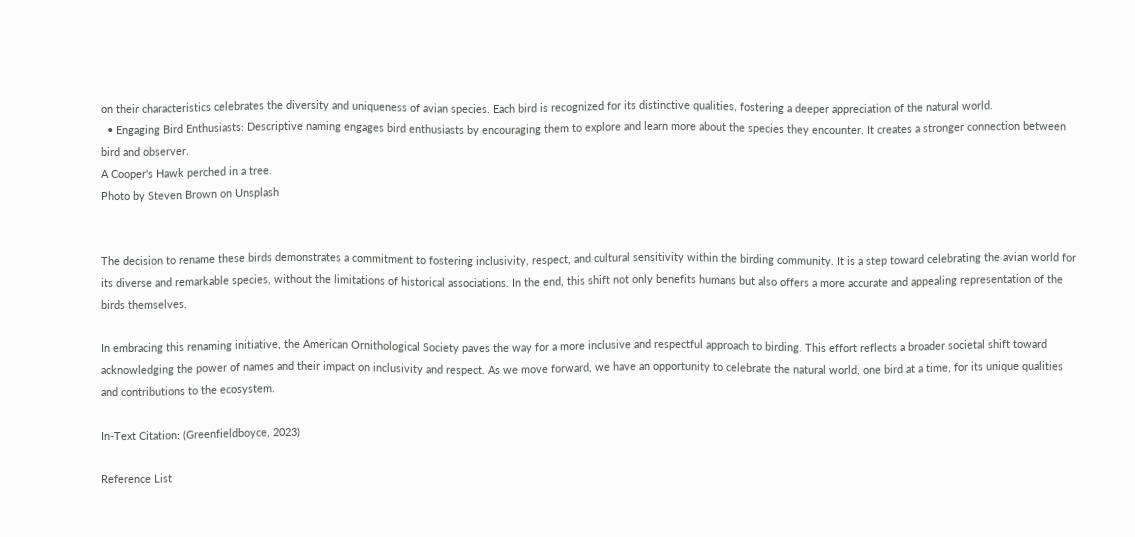on their characteristics celebrates the diversity and uniqueness of avian species. Each bird is recognized for its distinctive qualities, fostering a deeper appreciation of the natural world.
  • Engaging Bird Enthusiasts: Descriptive naming engages bird enthusiasts by encouraging them to explore and learn more about the species they encounter. It creates a stronger connection between bird and observer.
A Cooper's Hawk perched in a tree.
Photo by Steven Brown on Unsplash


The decision to rename these birds demonstrates a commitment to fostering inclusivity, respect, and cultural sensitivity within the birding community. It is a step toward celebrating the avian world for its diverse and remarkable species, without the limitations of historical associations. In the end, this shift not only benefits humans but also offers a more accurate and appealing representation of the birds themselves.

In embracing this renaming initiative, the American Ornithological Society paves the way for a more inclusive and respectful approach to birding. This effort reflects a broader societal shift toward acknowledging the power of names and their impact on inclusivity and respect. As we move forward, we have an opportunity to celebrate the natural world, one bird at a time, for its unique qualities and contributions to the ecosystem.

In-Text Citation: (Greenfieldboyce, 2023)

Reference List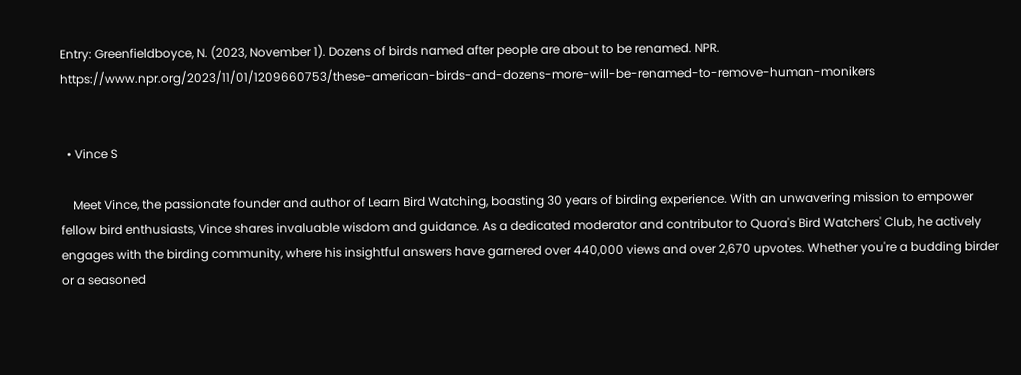Entry: Greenfieldboyce, N. (2023, November 1). Dozens of birds named after people are about to be renamed. NPR. https://www.npr.org/2023/11/01/1209660753/these-american-birds-and-dozens-more-will-be-renamed-to-remove-human-monikers


  • Vince S

    Meet Vince, the passionate founder and author of Learn Bird Watching, boasting 30 years of birding experience. With an unwavering mission to empower fellow bird enthusiasts, Vince shares invaluable wisdom and guidance. As a dedicated moderator and contributor to Quora's Bird Watchers' Club, he actively engages with the birding community, where his insightful answers have garnered over 440,000 views and over 2,670 upvotes. Whether you're a budding birder or a seasoned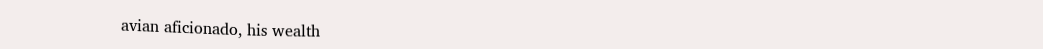avian aficionado, his wealth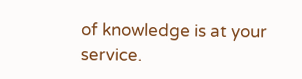of knowledge is at your service.